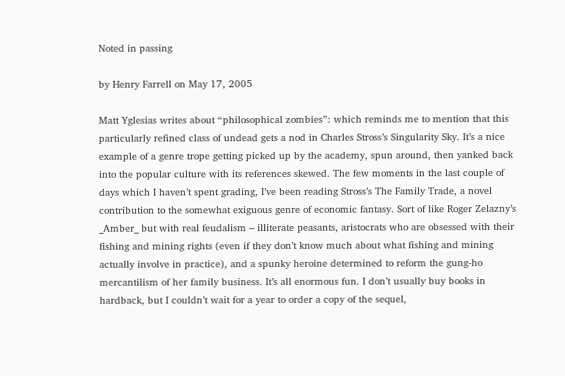Noted in passing

by Henry Farrell on May 17, 2005

Matt Yglesias writes about “philosophical zombies”: which reminds me to mention that this particularly refined class of undead gets a nod in Charles Stross’s Singularity Sky. It’s a nice example of a genre trope getting picked up by the academy, spun around, then yanked back into the popular culture with its references skewed. The few moments in the last couple of days which I haven’t spent grading, I’ve been reading Stross’s The Family Trade, a novel contribution to the somewhat exiguous genre of economic fantasy. Sort of like Roger Zelazny’s _Amber_ but with real feudalism – illiterate peasants, aristocrats who are obsessed with their fishing and mining rights (even if they don’t know much about what fishing and mining actually involve in practice), and a spunky heroine determined to reform the gung-ho mercantilism of her family business. It’s all enormous fun. I don’t usually buy books in hardback, but I couldn’t wait for a year to order a copy of the sequel,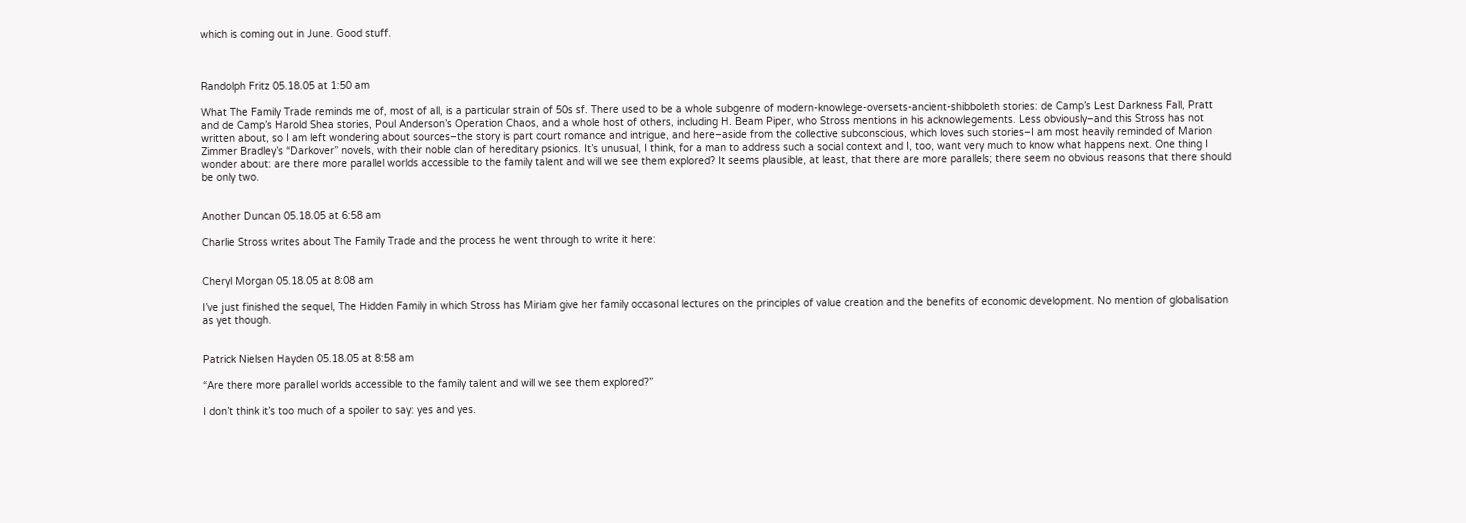which is coming out in June. Good stuff.



Randolph Fritz 05.18.05 at 1:50 am

What The Family Trade reminds me of, most of all, is a particular strain of 50s sf. There used to be a whole subgenre of modern-knowlege-oversets-ancient-shibboleth stories: de Camp’s Lest Darkness Fall, Pratt and de Camp’s Harold Shea stories, Poul Anderson’s Operation Chaos, and a whole host of others, including H. Beam Piper, who Stross mentions in his acknowlegements. Less obviously–and this Stross has not written about, so I am left wondering about sources–the story is part court romance and intrigue, and here–aside from the collective subconscious, which loves such stories–I am most heavily reminded of Marion Zimmer Bradley’s “Darkover” novels, with their noble clan of hereditary psionics. It’s unusual, I think, for a man to address such a social context and I, too, want very much to know what happens next. One thing I wonder about: are there more parallel worlds accessible to the family talent and will we see them explored? It seems plausible, at least, that there are more parallels; there seem no obvious reasons that there should be only two.


Another Duncan 05.18.05 at 6:58 am

Charlie Stross writes about The Family Trade and the process he went through to write it here:


Cheryl Morgan 05.18.05 at 8:08 am

I’ve just finished the sequel, The Hidden Family in which Stross has Miriam give her family occasonal lectures on the principles of value creation and the benefits of economic development. No mention of globalisation as yet though.


Patrick Nielsen Hayden 05.18.05 at 8:58 am

“Are there more parallel worlds accessible to the family talent and will we see them explored?”

I don’t think it’s too much of a spoiler to say: yes and yes.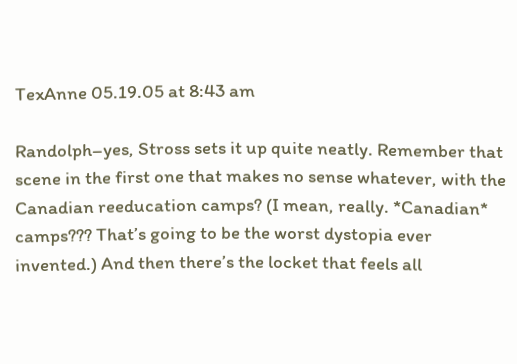TexAnne 05.19.05 at 8:43 am

Randolph–yes, Stross sets it up quite neatly. Remember that scene in the first one that makes no sense whatever, with the Canadian reeducation camps? (I mean, really. *Canadian* camps??? That’s going to be the worst dystopia ever invented.) And then there’s the locket that feels all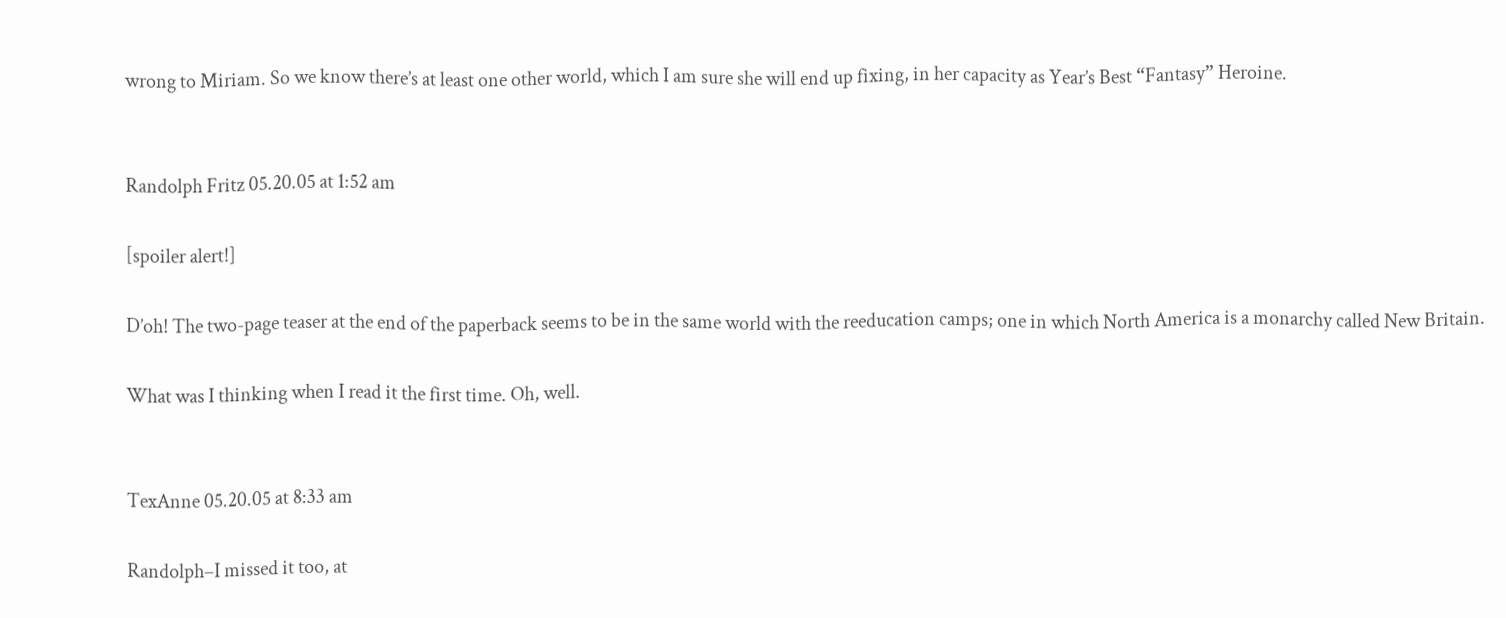wrong to Miriam. So we know there’s at least one other world, which I am sure she will end up fixing, in her capacity as Year’s Best “Fantasy” Heroine.


Randolph Fritz 05.20.05 at 1:52 am

[spoiler alert!]

D’oh! The two-page teaser at the end of the paperback seems to be in the same world with the reeducation camps; one in which North America is a monarchy called New Britain.

What was I thinking when I read it the first time. Oh, well.


TexAnne 05.20.05 at 8:33 am

Randolph–I missed it too, at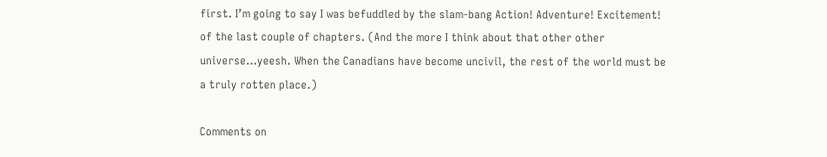first. I’m going to say I was befuddled by the slam-bang Action! Adventure! Excitement! of the last couple of chapters. (And the more I think about that other other universe…yeesh. When the Canadians have become uncivil, the rest of the world must be a truly rotten place.)

Comments on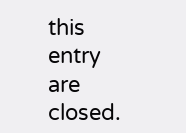this entry are closed.